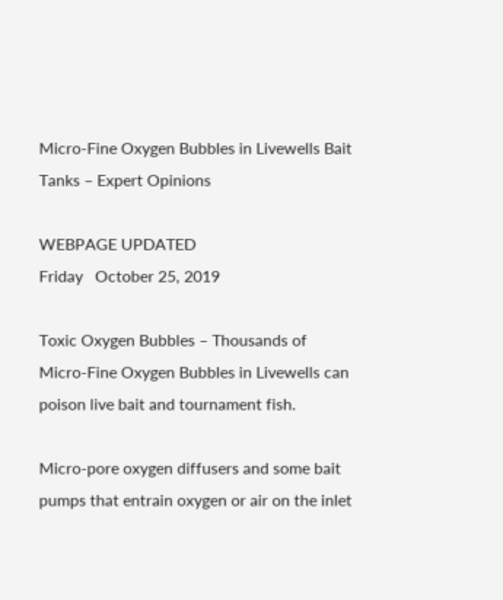Micro-Fine Oxygen Bubbles in Livewells Bait Tanks – Expert Opinions

WEBPAGE UPDATED                              Friday   October 25, 2019

Toxic Oxygen Bubbles – Thousands of Micro-Fine Oxygen Bubbles in Livewells can poison live bait and tournament fish.

Micro-pore oxygen diffusers and some bait pumps that entrain oxygen or air on the inlet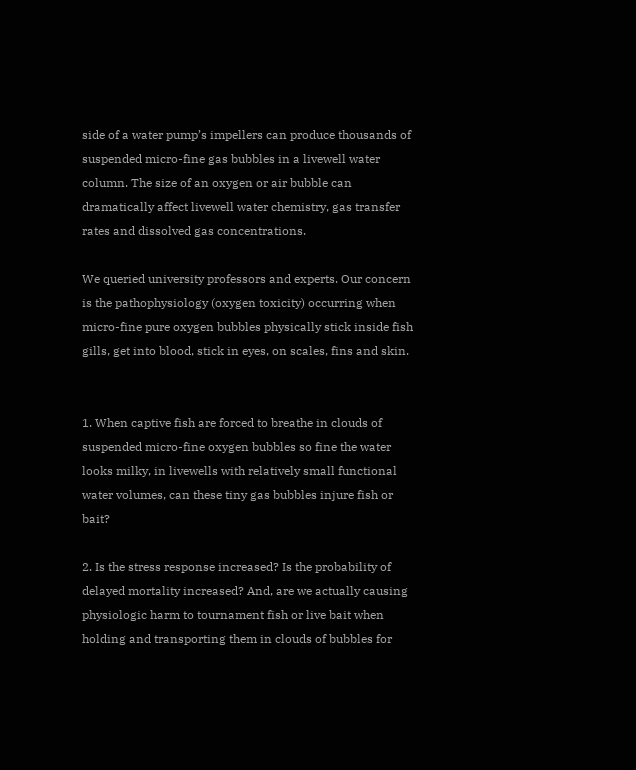side of a water pump’s impellers can produce thousands of suspended micro-fine gas bubbles in a livewell water column. The size of an oxygen or air bubble can dramatically affect livewell water chemistry, gas transfer rates and dissolved gas concentrations.

We queried university professors and experts. Our concern is the pathophysiology (oxygen toxicity) occurring when micro-fine pure oxygen bubbles physically stick inside fish gills, get into blood, stick in eyes, on scales, fins and skin.


1. When captive fish are forced to breathe in clouds of suspended micro-fine oxygen bubbles so fine the water looks milky, in livewells with relatively small functional water volumes, can these tiny gas bubbles injure fish or bait?

2. Is the stress response increased? Is the probability of delayed mortality increased? And, are we actually causing physiologic harm to tournament fish or live bait when holding and transporting them in clouds of bubbles for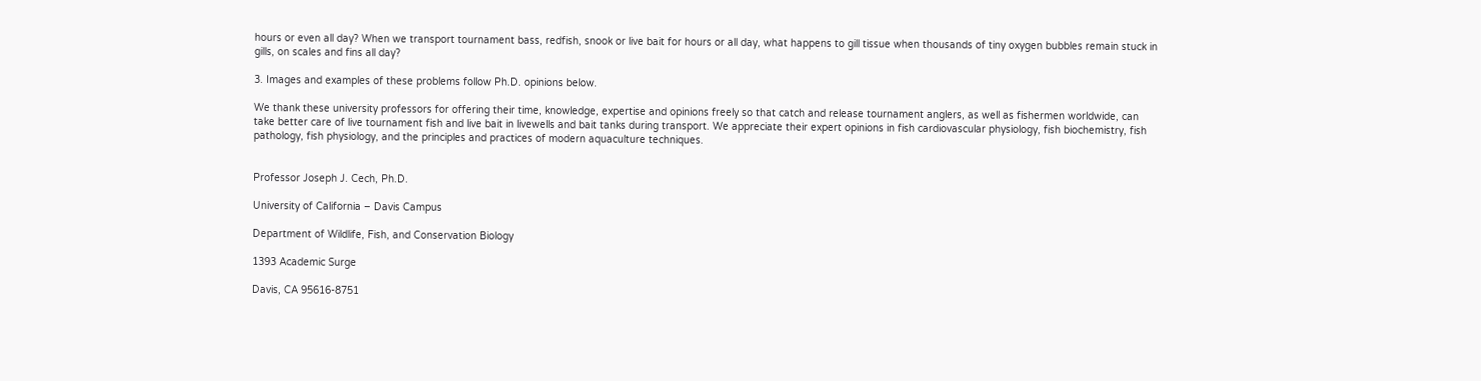hours or even all day? When we transport tournament bass, redfish, snook or live bait for hours or all day, what happens to gill tissue when thousands of tiny oxygen bubbles remain stuck in gills, on scales and fins all day?

3. Images and examples of these problems follow Ph.D. opinions below.

We thank these university professors for offering their time, knowledge, expertise and opinions freely so that catch and release tournament anglers, as well as fishermen worldwide, can take better care of live tournament fish and live bait in livewells and bait tanks during transport. We appreciate their expert opinions in fish cardiovascular physiology, fish biochemistry, fish pathology, fish physiology, and the principles and practices of modern aquaculture techniques.


Professor Joseph J. Cech, Ph.D.

University of California – Davis Campus

Department of Wildlife, Fish, and Conservation Biology

1393 Academic Surge

Davis, CA 95616-8751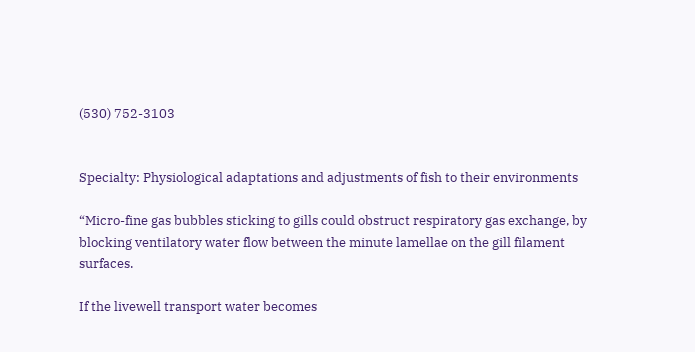(530) 752-3103


Specialty: Physiological adaptations and adjustments of fish to their environments

“Micro-fine gas bubbles sticking to gills could obstruct respiratory gas exchange, by blocking ventilatory water flow between the minute lamellae on the gill filament surfaces.

If the livewell transport water becomes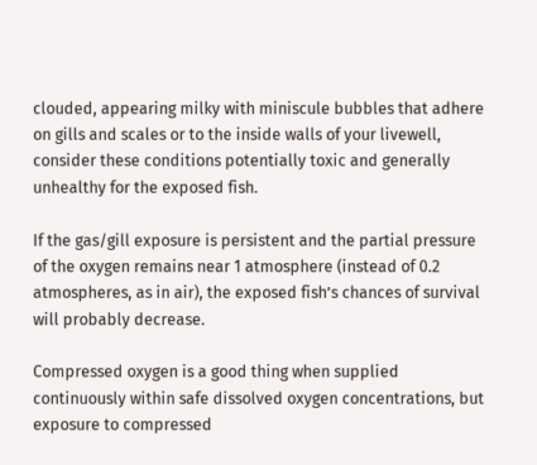clouded, appearing milky with miniscule bubbles that adhere on gills and scales or to the inside walls of your livewell, consider these conditions potentially toxic and generally unhealthy for the exposed fish.

If the gas/gill exposure is persistent and the partial pressure of the oxygen remains near 1 atmosphere (instead of 0.2 atmospheres, as in air), the exposed fish’s chances of survival will probably decrease.

Compressed oxygen is a good thing when supplied continuously within safe dissolved oxygen concentrations, but exposure to compressed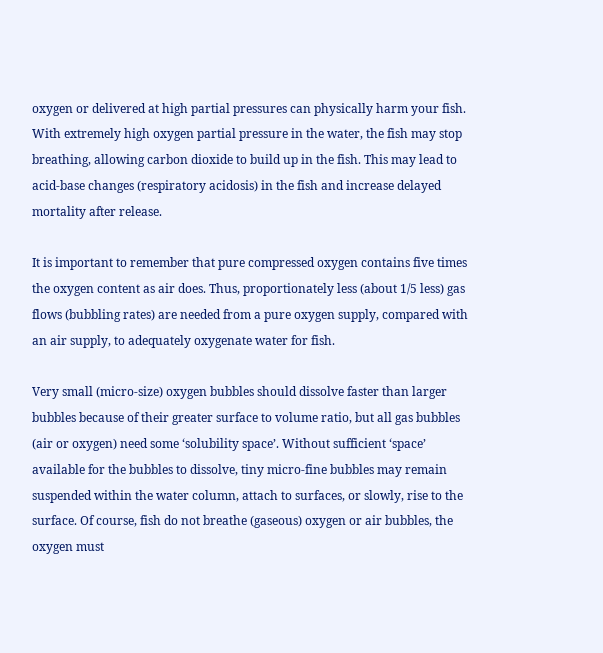oxygen or delivered at high partial pressures can physically harm your fish. With extremely high oxygen partial pressure in the water, the fish may stop breathing, allowing carbon dioxide to build up in the fish. This may lead to acid-base changes (respiratory acidosis) in the fish and increase delayed mortality after release.

It is important to remember that pure compressed oxygen contains five times the oxygen content as air does. Thus, proportionately less (about 1/5 less) gas flows (bubbling rates) are needed from a pure oxygen supply, compared with an air supply, to adequately oxygenate water for fish.

Very small (micro-size) oxygen bubbles should dissolve faster than larger bubbles because of their greater surface to volume ratio, but all gas bubbles (air or oxygen) need some ‘solubility space’. Without sufficient ‘space’ available for the bubbles to dissolve, tiny micro-fine bubbles may remain suspended within the water column, attach to surfaces, or slowly, rise to the surface. Of course, fish do not breathe (gaseous) oxygen or air bubbles, the oxygen must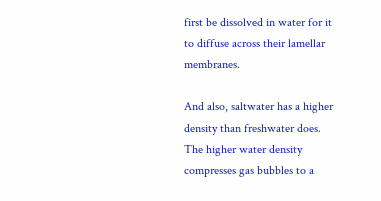first be dissolved in water for it to diffuse across their lamellar membranes.

And also, saltwater has a higher density than freshwater does. The higher water density compresses gas bubbles to a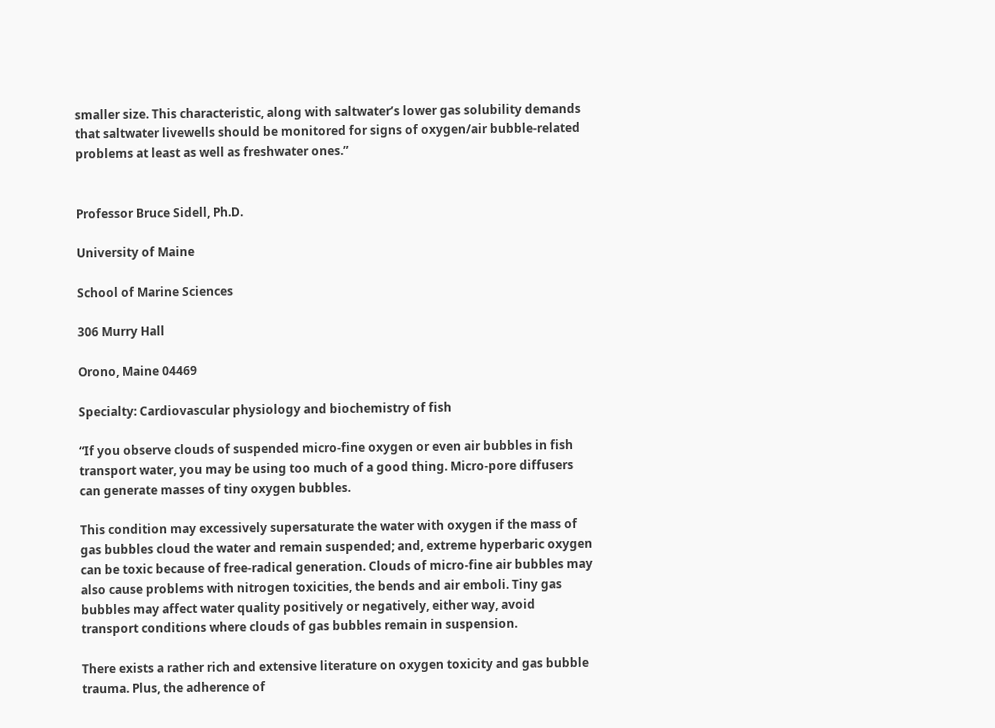smaller size. This characteristic, along with saltwater’s lower gas solubility demands that saltwater livewells should be monitored for signs of oxygen/air bubble-related problems at least as well as freshwater ones.”


Professor Bruce Sidell, Ph.D.

University of Maine

School of Marine Sciences

306 Murry Hall

Orono, Maine 04469

Specialty: Cardiovascular physiology and biochemistry of fish

“If you observe clouds of suspended micro-fine oxygen or even air bubbles in fish transport water, you may be using too much of a good thing. Micro-pore diffusers can generate masses of tiny oxygen bubbles.

This condition may excessively supersaturate the water with oxygen if the mass of gas bubbles cloud the water and remain suspended; and, extreme hyperbaric oxygen can be toxic because of free-radical generation. Clouds of micro-fine air bubbles may also cause problems with nitrogen toxicities, the bends and air emboli. Tiny gas bubbles may affect water quality positively or negatively, either way, avoid transport conditions where clouds of gas bubbles remain in suspension.

There exists a rather rich and extensive literature on oxygen toxicity and gas bubble trauma. Plus, the adherence of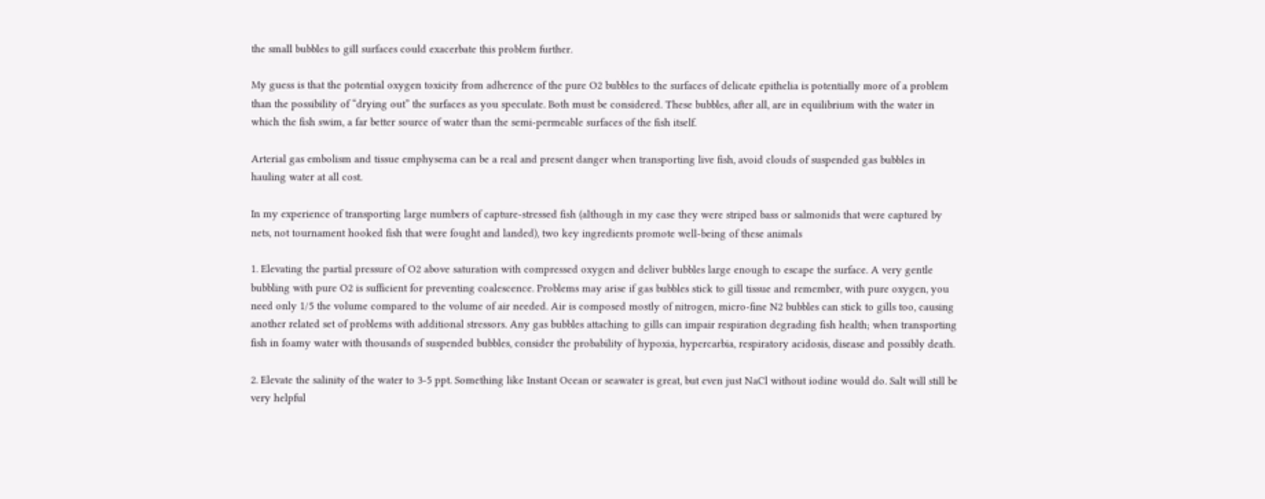the small bubbles to gill surfaces could exacerbate this problem further.

My guess is that the potential oxygen toxicity from adherence of the pure O2 bubbles to the surfaces of delicate epithelia is potentially more of a problem than the possibility of “drying out” the surfaces as you speculate. Both must be considered. These bubbles, after all, are in equilibrium with the water in which the fish swim, a far better source of water than the semi-permeable surfaces of the fish itself.

Arterial gas embolism and tissue emphysema can be a real and present danger when transporting live fish, avoid clouds of suspended gas bubbles in hauling water at all cost.

In my experience of transporting large numbers of capture-stressed fish (although in my case they were striped bass or salmonids that were captured by nets, not tournament hooked fish that were fought and landed), two key ingredients promote well-being of these animals

1. Elevating the partial pressure of O2 above saturation with compressed oxygen and deliver bubbles large enough to escape the surface. A very gentle bubbling with pure O2 is sufficient for preventing coalescence. Problems may arise if gas bubbles stick to gill tissue and remember, with pure oxygen, you need only 1/5 the volume compared to the volume of air needed. Air is composed mostly of nitrogen, micro-fine N2 bubbles can stick to gills too, causing another related set of problems with additional stressors. Any gas bubbles attaching to gills can impair respiration degrading fish health; when transporting fish in foamy water with thousands of suspended bubbles, consider the probability of hypoxia, hypercarbia, respiratory acidosis, disease and possibly death.

2. Elevate the salinity of the water to 3-5 ppt. Something like Instant Ocean or seawater is great, but even just NaCl without iodine would do. Salt will still be very helpful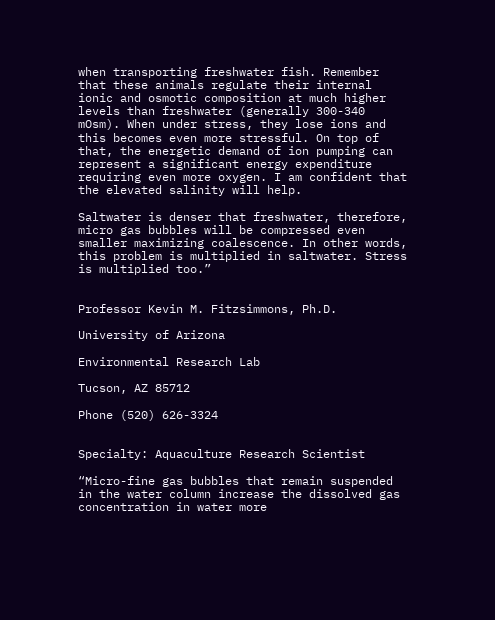when transporting freshwater fish. Remember that these animals regulate their internal ionic and osmotic composition at much higher levels than freshwater (generally 300-340 mOsm). When under stress, they lose ions and this becomes even more stressful. On top of that, the energetic demand of ion pumping can represent a significant energy expenditure requiring even more oxygen. I am confident that the elevated salinity will help.

Saltwater is denser that freshwater, therefore, micro gas bubbles will be compressed even smaller maximizing coalescence. In other words, this problem is multiplied in saltwater. Stress is multiplied too.”


Professor Kevin M. Fitzsimmons, Ph.D.

University of Arizona

Environmental Research Lab

Tucson, AZ 85712

Phone (520) 626-3324


Specialty: Aquaculture Research Scientist

“Micro-fine gas bubbles that remain suspended in the water column increase the dissolved gas concentration in water more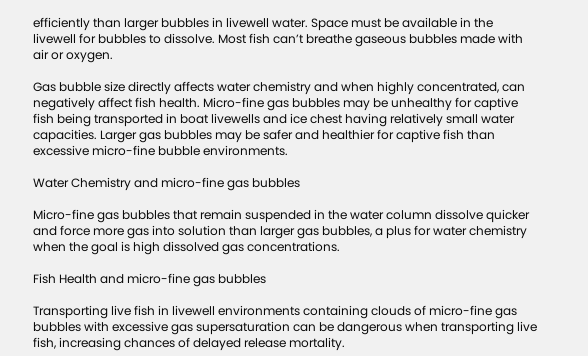efficiently than larger bubbles in livewell water. Space must be available in the livewell for bubbles to dissolve. Most fish can’t breathe gaseous bubbles made with air or oxygen.

Gas bubble size directly affects water chemistry and when highly concentrated, can negatively affect fish health. Micro-fine gas bubbles may be unhealthy for captive fish being transported in boat livewells and ice chest having relatively small water capacities. Larger gas bubbles may be safer and healthier for captive fish than excessive micro-fine bubble environments.

Water Chemistry and micro-fine gas bubbles

Micro-fine gas bubbles that remain suspended in the water column dissolve quicker and force more gas into solution than larger gas bubbles, a plus for water chemistry when the goal is high dissolved gas concentrations.

Fish Health and micro-fine gas bubbles

Transporting live fish in livewell environments containing clouds of micro-fine gas bubbles with excessive gas supersaturation can be dangerous when transporting live fish, increasing chances of delayed release mortality.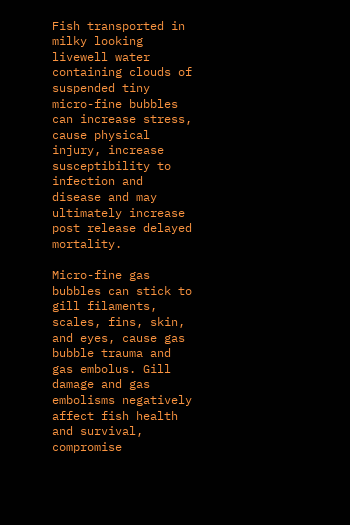Fish transported in milky looking livewell water containing clouds of suspended tiny micro-fine bubbles can increase stress, cause physical injury, increase susceptibility to infection and disease and may ultimately increase post release delayed mortality.

Micro-fine gas bubbles can stick to gill filaments, scales, fins, skin, and eyes, cause gas bubble trauma and gas embolus. Gill damage and gas embolisms negatively affect fish health and survival, compromise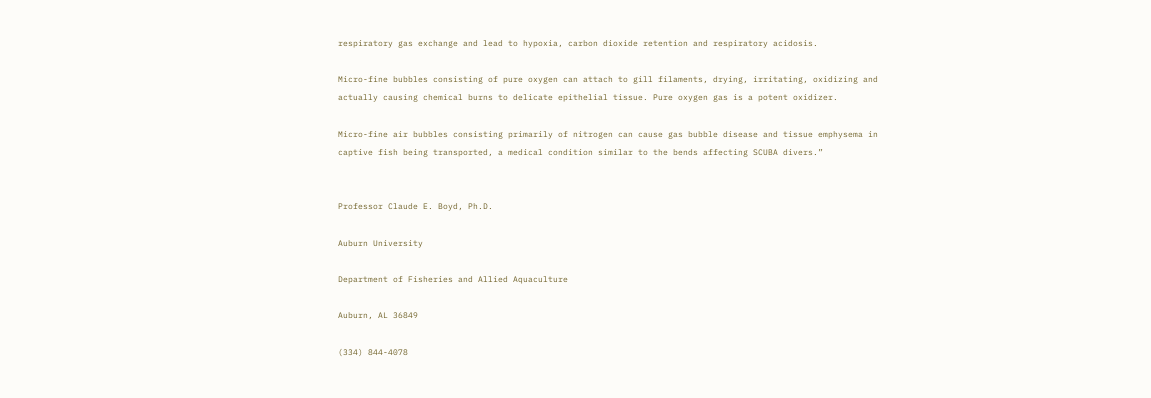respiratory gas exchange and lead to hypoxia, carbon dioxide retention and respiratory acidosis.

Micro-fine bubbles consisting of pure oxygen can attach to gill filaments, drying, irritating, oxidizing and actually causing chemical burns to delicate epithelial tissue. Pure oxygen gas is a potent oxidizer.

Micro-fine air bubbles consisting primarily of nitrogen can cause gas bubble disease and tissue emphysema in captive fish being transported, a medical condition similar to the bends affecting SCUBA divers.”


Professor Claude E. Boyd, Ph.D.

Auburn University

Department of Fisheries and Allied Aquaculture

Auburn, AL 36849

(334) 844-4078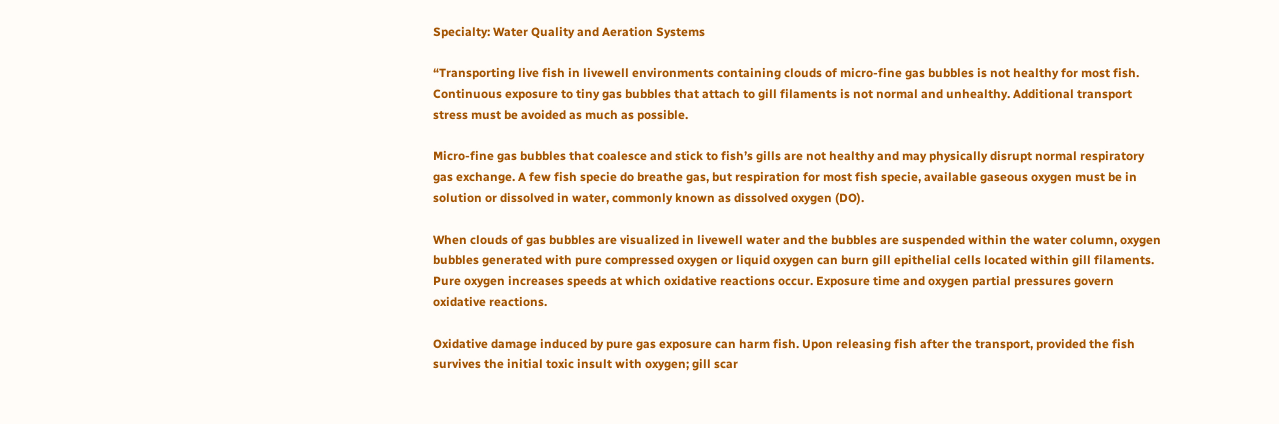Specialty: Water Quality and Aeration Systems

“Transporting live fish in livewell environments containing clouds of micro-fine gas bubbles is not healthy for most fish. Continuous exposure to tiny gas bubbles that attach to gill filaments is not normal and unhealthy. Additional transport stress must be avoided as much as possible.

Micro-fine gas bubbles that coalesce and stick to fish’s gills are not healthy and may physically disrupt normal respiratory gas exchange. A few fish specie do breathe gas, but respiration for most fish specie, available gaseous oxygen must be in solution or dissolved in water, commonly known as dissolved oxygen (DO).

When clouds of gas bubbles are visualized in livewell water and the bubbles are suspended within the water column, oxygen bubbles generated with pure compressed oxygen or liquid oxygen can burn gill epithelial cells located within gill filaments. Pure oxygen increases speeds at which oxidative reactions occur. Exposure time and oxygen partial pressures govern oxidative reactions.

Oxidative damage induced by pure gas exposure can harm fish. Upon releasing fish after the transport, provided the fish survives the initial toxic insult with oxygen; gill scar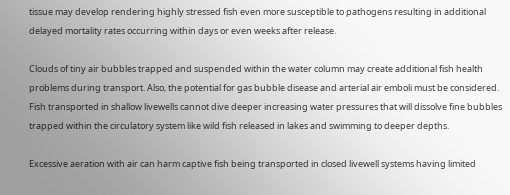tissue may develop rendering highly stressed fish even more susceptible to pathogens resulting in additional delayed mortality rates occurring within days or even weeks after release.

Clouds of tiny air bubbles trapped and suspended within the water column may create additional fish health problems during transport. Also, the potential for gas bubble disease and arterial air emboli must be considered. Fish transported in shallow livewells cannot dive deeper increasing water pressures that will dissolve fine bubbles trapped within the circulatory system like wild fish released in lakes and swimming to deeper depths.

Excessive aeration with air can harm captive fish being transported in closed livewell systems having limited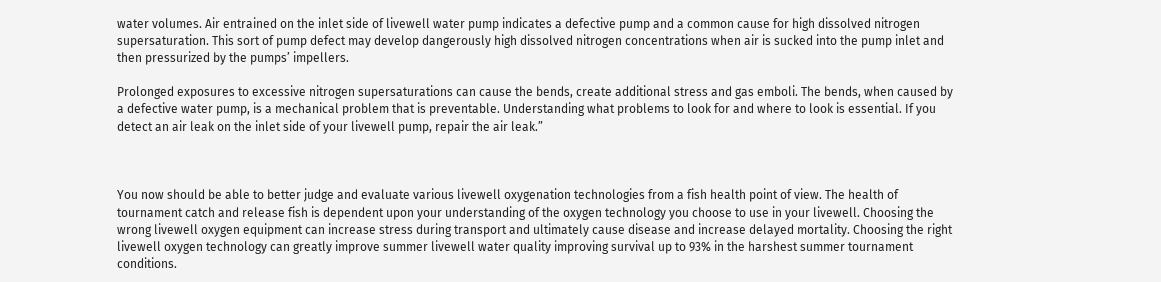water volumes. Air entrained on the inlet side of livewell water pump indicates a defective pump and a common cause for high dissolved nitrogen supersaturation. This sort of pump defect may develop dangerously high dissolved nitrogen concentrations when air is sucked into the pump inlet and then pressurized by the pumps’ impellers.

Prolonged exposures to excessive nitrogen supersaturations can cause the bends, create additional stress and gas emboli. The bends, when caused by a defective water pump, is a mechanical problem that is preventable. Understanding what problems to look for and where to look is essential. If you detect an air leak on the inlet side of your livewell pump, repair the air leak.”



You now should be able to better judge and evaluate various livewell oxygenation technologies from a fish health point of view. The health of tournament catch and release fish is dependent upon your understanding of the oxygen technology you choose to use in your livewell. Choosing the wrong livewell oxygen equipment can increase stress during transport and ultimately cause disease and increase delayed mortality. Choosing the right livewell oxygen technology can greatly improve summer livewell water quality improving survival up to 93% in the harshest summer tournament conditions.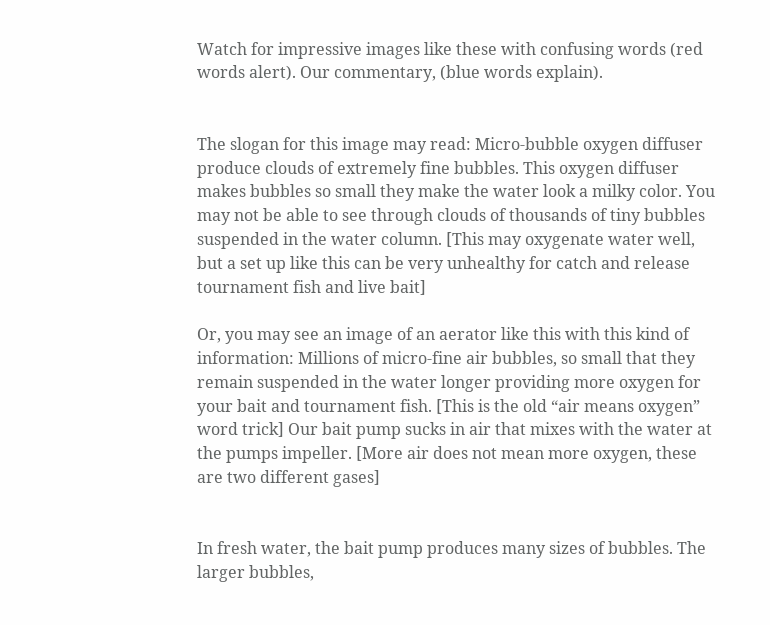Watch for impressive images like these with confusing words (red words alert). Our commentary, (blue words explain).


The slogan for this image may read: Micro-bubble oxygen diffuser produce clouds of extremely fine bubbles. This oxygen diffuser makes bubbles so small they make the water look a milky color. You may not be able to see through clouds of thousands of tiny bubbles suspended in the water column. [This may oxygenate water well, but a set up like this can be very unhealthy for catch and release tournament fish and live bait]

Or, you may see an image of an aerator like this with this kind of information: Millions of micro-fine air bubbles, so small that they remain suspended in the water longer providing more oxygen for your bait and tournament fish. [This is the old “air means oxygen” word trick] Our bait pump sucks in air that mixes with the water at the pumps impeller. [More air does not mean more oxygen, these are two different gases]


In fresh water, the bait pump produces many sizes of bubbles. The larger bubbles,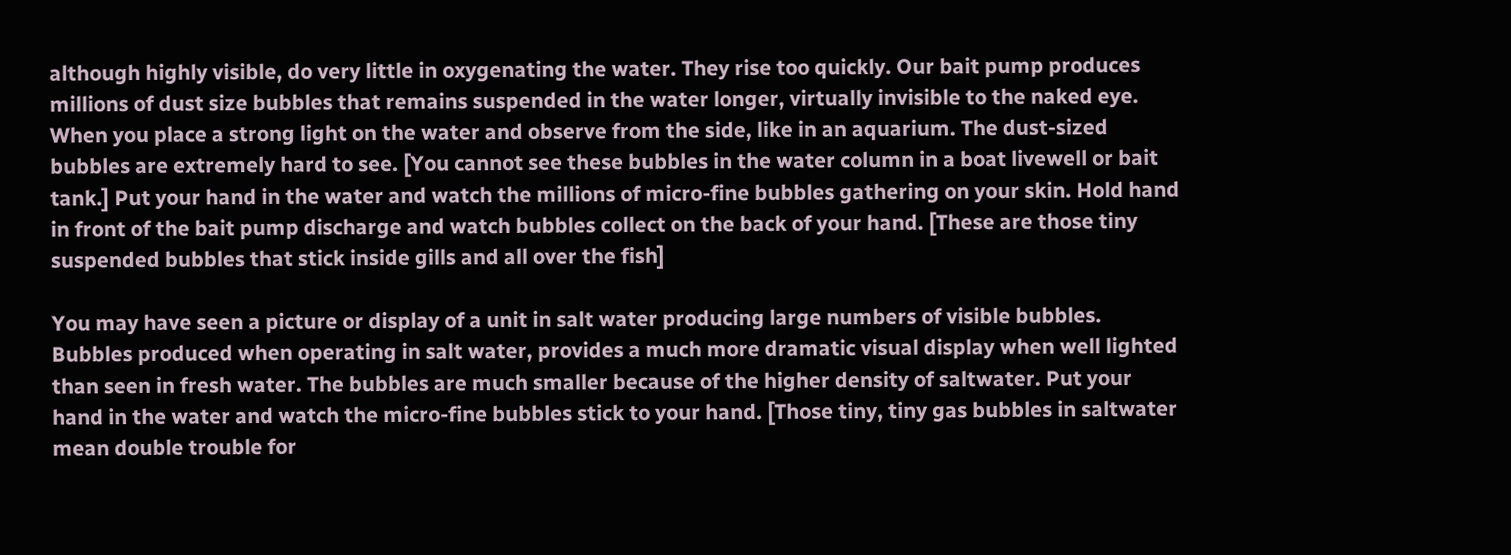although highly visible, do very little in oxygenating the water. They rise too quickly. Our bait pump produces millions of dust size bubbles that remains suspended in the water longer, virtually invisible to the naked eye. When you place a strong light on the water and observe from the side, like in an aquarium. The dust-sized bubbles are extremely hard to see. [You cannot see these bubbles in the water column in a boat livewell or bait tank.] Put your hand in the water and watch the millions of micro-fine bubbles gathering on your skin. Hold hand in front of the bait pump discharge and watch bubbles collect on the back of your hand. [These are those tiny suspended bubbles that stick inside gills and all over the fish]

You may have seen a picture or display of a unit in salt water producing large numbers of visible bubbles. Bubbles produced when operating in salt water, provides a much more dramatic visual display when well lighted than seen in fresh water. The bubbles are much smaller because of the higher density of saltwater. Put your hand in the water and watch the micro-fine bubbles stick to your hand. [Those tiny, tiny gas bubbles in saltwater mean double trouble for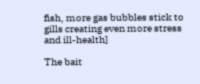fish, more gas bubbles stick to gills creating even more stress and ill-health]

The bait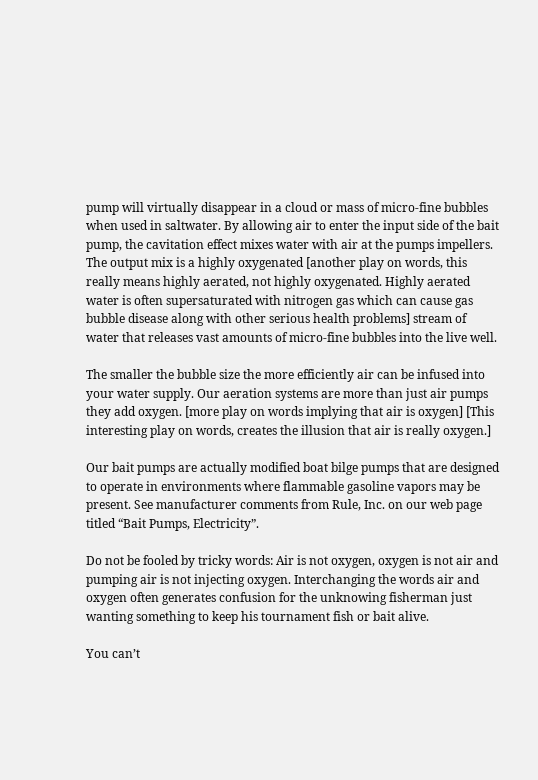pump will virtually disappear in a cloud or mass of micro-fine bubbles when used in saltwater. By allowing air to enter the input side of the bait pump, the cavitation effect mixes water with air at the pumps impellers. The output mix is a highly oxygenated [another play on words, this really means highly aerated, not highly oxygenated. Highly aerated water is often supersaturated with nitrogen gas which can cause gas bubble disease along with other serious health problems] stream of water that releases vast amounts of micro-fine bubbles into the live well.

The smaller the bubble size the more efficiently air can be infused into your water supply. Our aeration systems are more than just air pumps they add oxygen. [more play on words implying that air is oxygen] [This interesting play on words, creates the illusion that air is really oxygen.]

Our bait pumps are actually modified boat bilge pumps that are designed to operate in environments where flammable gasoline vapors may be present. See manufacturer comments from Rule, Inc. on our web page titled “Bait Pumps, Electricity”.

Do not be fooled by tricky words: Air is not oxygen, oxygen is not air and pumping air is not injecting oxygen. Interchanging the words air and oxygen often generates confusion for the unknowing fisherman just wanting something to keep his tournament fish or bait alive.

You can’t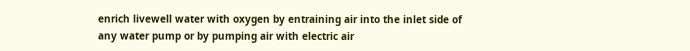enrich livewell water with oxygen by entraining air into the inlet side of any water pump or by pumping air with electric air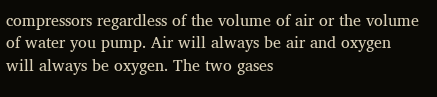compressors regardless of the volume of air or the volume of water you pump. Air will always be air and oxygen will always be oxygen. The two gases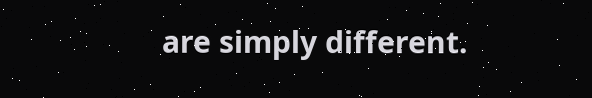are simply different.